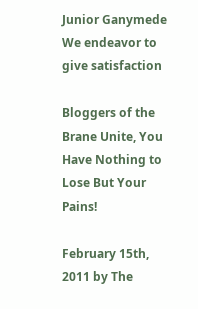Junior Ganymede
We endeavor to give satisfaction

Bloggers of the Brane Unite, You Have Nothing to Lose But Your Pains!

February 15th, 2011 by The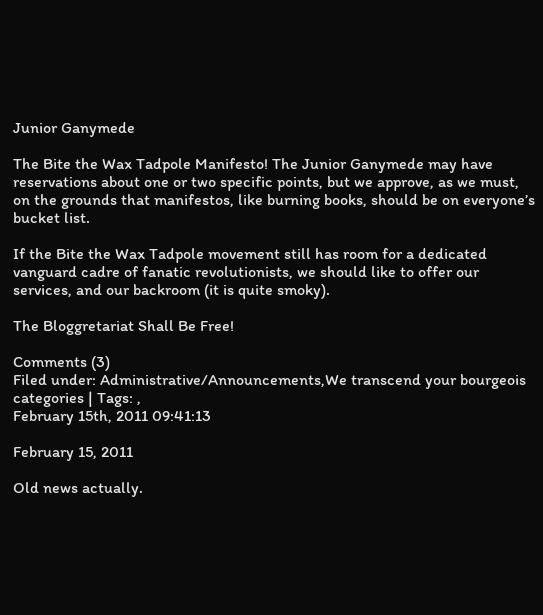Junior Ganymede

The Bite the Wax Tadpole Manifesto! The Junior Ganymede may have reservations about one or two specific points, but we approve, as we must, on the grounds that manifestos, like burning books, should be on everyone’s bucket list.

If the Bite the Wax Tadpole movement still has room for a dedicated vanguard cadre of fanatic revolutionists, we should like to offer our services, and our backroom (it is quite smoky).

The Bloggretariat Shall Be Free!

Comments (3)
Filed under: Administrative/Announcements,We transcend your bourgeois categories | Tags: ,
February 15th, 2011 09:41:13

February 15, 2011

Old news actually.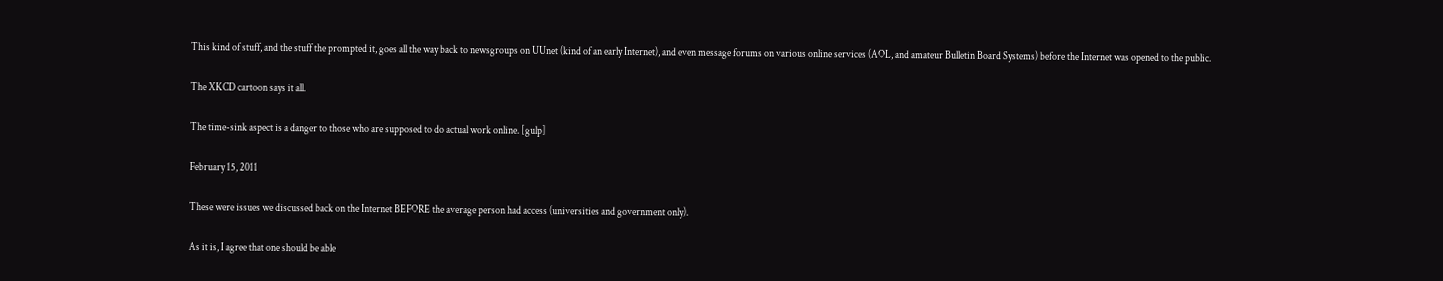This kind of stuff, and the stuff the prompted it, goes all the way back to newsgroups on UUnet (kind of an early Internet), and even message forums on various online services (AOL, and amateur Bulletin Board Systems) before the Internet was opened to the public.

The XKCD cartoon says it all.

The time-sink aspect is a danger to those who are supposed to do actual work online. [gulp]

February 15, 2011

These were issues we discussed back on the Internet BEFORE the average person had access (universities and government only).

As it is, I agree that one should be able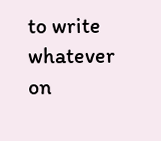to write whatever on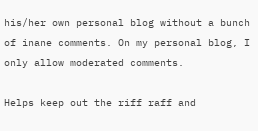his/her own personal blog without a bunch of inane comments. On my personal blog, I only allow moderated comments.

Helps keep out the riff raff and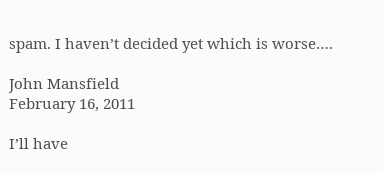spam. I haven’t decided yet which is worse….

John Mansfield
February 16, 2011

I’ll have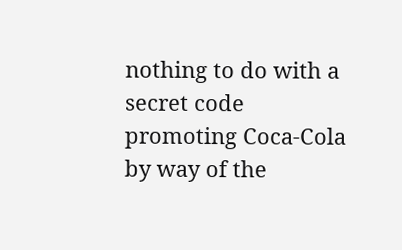nothing to do with a secret code promoting Coca-Cola by way of the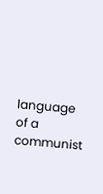language of a communist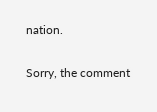nation.

Sorry, the comment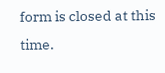form is closed at this time.